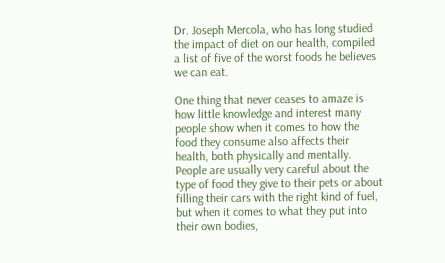Dr. Joseph Mercola, who has long studied the impact of diet on our health, compiled a list of five of the worst foods he believes we can eat.

One thing that never ceases to amaze is how little knowledge and interest many people show when it comes to how the food they consume also affects their health, both physically and mentally. People are usually very careful about the type of food they give to their pets or about filling their cars with the right kind of fuel, but when it comes to what they put into their own bodies,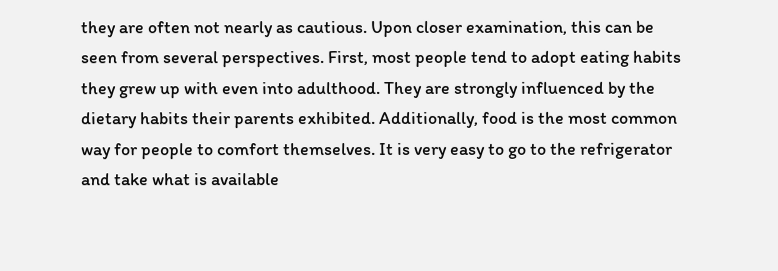they are often not nearly as cautious. Upon closer examination, this can be seen from several perspectives. First, most people tend to adopt eating habits they grew up with even into adulthood. They are strongly influenced by the dietary habits their parents exhibited. Additionally, food is the most common way for people to comfort themselves. It is very easy to go to the refrigerator and take what is available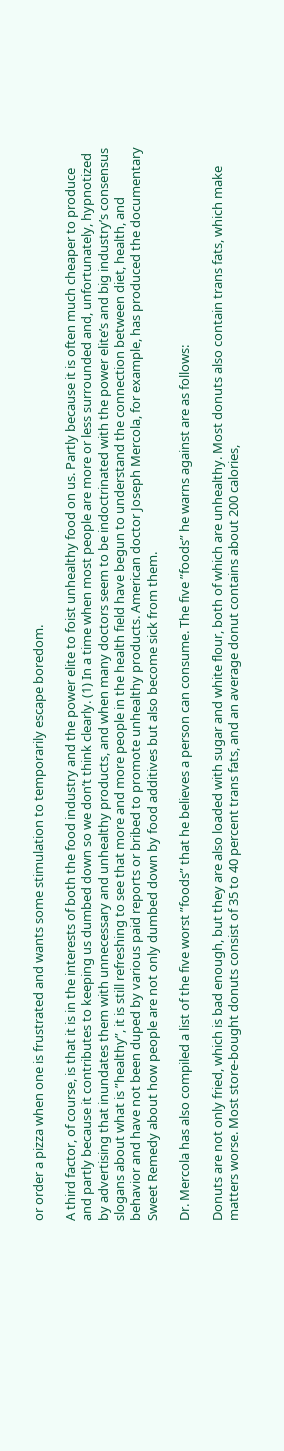or order a pizza when one is frustrated and wants some stimulation to temporarily escape boredom.

A third factor, of course, is that it is in the interests of both the food industry and the power elite to foist unhealthy food on us. Partly because it is often much cheaper to produce and partly because it contributes to keeping us dumbed down so we don’t think clearly. (1) In a time when most people are more or less surrounded and, unfortunately, hypnotized by advertising that inundates them with unnecessary and unhealthy products, and when many doctors seem to be indoctrinated with the power elite’s and big industry’s consensus slogans about what is ”healthy”, it is still refreshing to see that more and more people in the health field have begun to understand the connection between diet, health, and behavior and have not been duped by various paid reports or bribed to promote unhealthy products. American doctor Joseph Mercola, for example, has produced the documentary Sweet Remedy about how people are not only dumbed down by food additives but also become sick from them.

Dr. Mercola has also compiled a list of the five worst ”foods” that he believes a person can consume. The five ”foods” he warns against are as follows:

Donuts are not only fried, which is bad enough, but they are also loaded with sugar and white flour, both of which are unhealthy. Most donuts also contain trans fats, which make matters worse. Most store-bought donuts consist of 35 to 40 percent trans fats, and an average donut contains about 200 calories,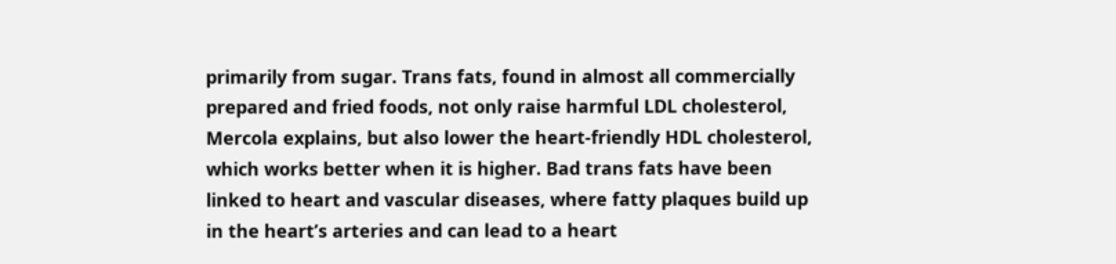primarily from sugar. Trans fats, found in almost all commercially prepared and fried foods, not only raise harmful LDL cholesterol, Mercola explains, but also lower the heart-friendly HDL cholesterol, which works better when it is higher. Bad trans fats have been linked to heart and vascular diseases, where fatty plaques build up in the heart’s arteries and can lead to a heart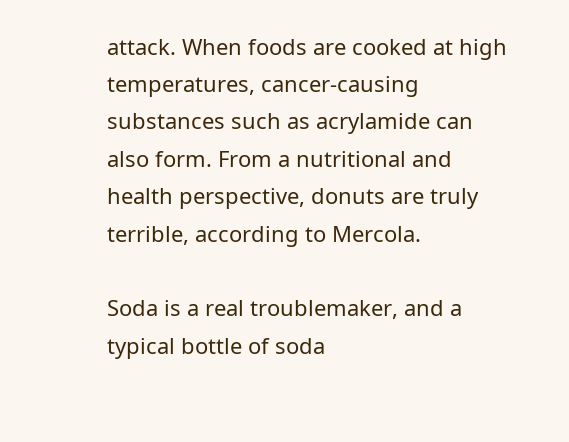attack. When foods are cooked at high temperatures, cancer-causing substances such as acrylamide can also form. From a nutritional and health perspective, donuts are truly terrible, according to Mercola.

Soda is a real troublemaker, and a typical bottle of soda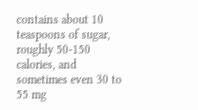contains about 10 teaspoons of sugar, roughly 50-150 calories, and sometimes even 30 to 55 mg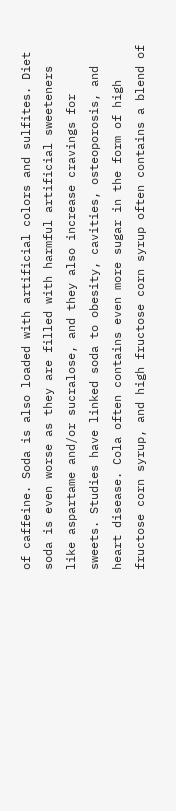of caffeine. Soda is also loaded with artificial colors and sulfites. Diet soda is even worse as they are filled with harmful artificial sweeteners like aspartame and/or sucralose, and they also increase cravings for sweets. Studies have linked soda to obesity, cavities, osteoporosis, and heart disease. Cola often contains even more sugar in the form of high fructose corn syrup, and high fructose corn syrup often contains a blend of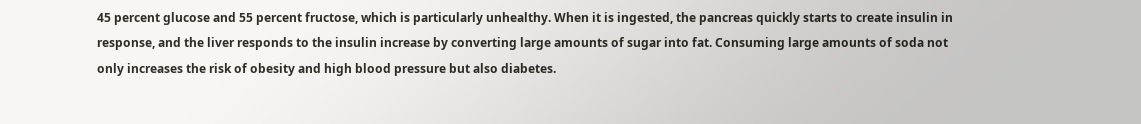45 percent glucose and 55 percent fructose, which is particularly unhealthy. When it is ingested, the pancreas quickly starts to create insulin in response, and the liver responds to the insulin increase by converting large amounts of sugar into fat. Consuming large amounts of soda not only increases the risk of obesity and high blood pressure but also diabetes.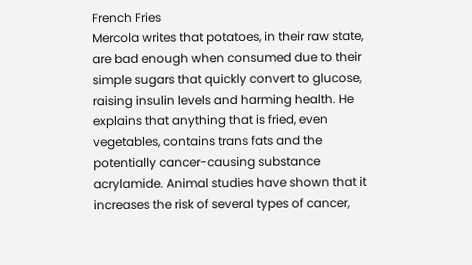French Fries
Mercola writes that potatoes, in their raw state, are bad enough when consumed due to their simple sugars that quickly convert to glucose, raising insulin levels and harming health. He explains that anything that is fried, even vegetables, contains trans fats and the potentially cancer-causing substance acrylamide. Animal studies have shown that it increases the risk of several types of cancer,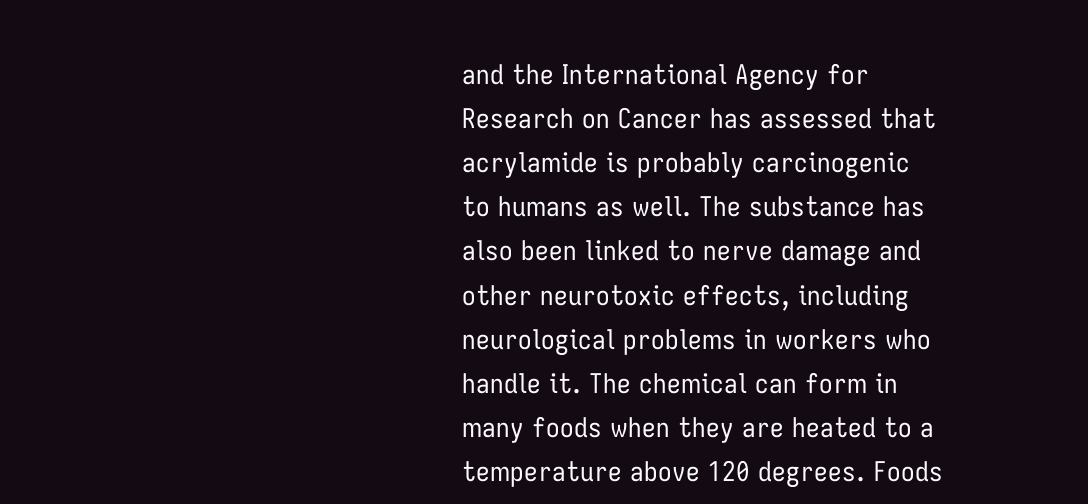and the International Agency for Research on Cancer has assessed that acrylamide is probably carcinogenic to humans as well. The substance has also been linked to nerve damage and other neurotoxic effects, including neurological problems in workers who handle it. The chemical can form in many foods when they are heated to a temperature above 120 degrees. Foods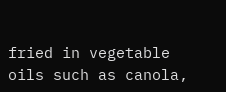fried in vegetable oils such as canola,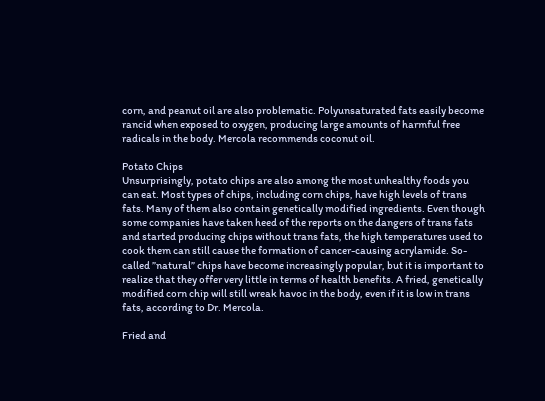corn, and peanut oil are also problematic. Polyunsaturated fats easily become rancid when exposed to oxygen, producing large amounts of harmful free radicals in the body. Mercola recommends coconut oil.

Potato Chips
Unsurprisingly, potato chips are also among the most unhealthy foods you can eat. Most types of chips, including corn chips, have high levels of trans fats. Many of them also contain genetically modified ingredients. Even though some companies have taken heed of the reports on the dangers of trans fats and started producing chips without trans fats, the high temperatures used to cook them can still cause the formation of cancer-causing acrylamide. So-called ”natural” chips have become increasingly popular, but it is important to realize that they offer very little in terms of health benefits. A fried, genetically modified corn chip will still wreak havoc in the body, even if it is low in trans fats, according to Dr. Mercola.

Fried and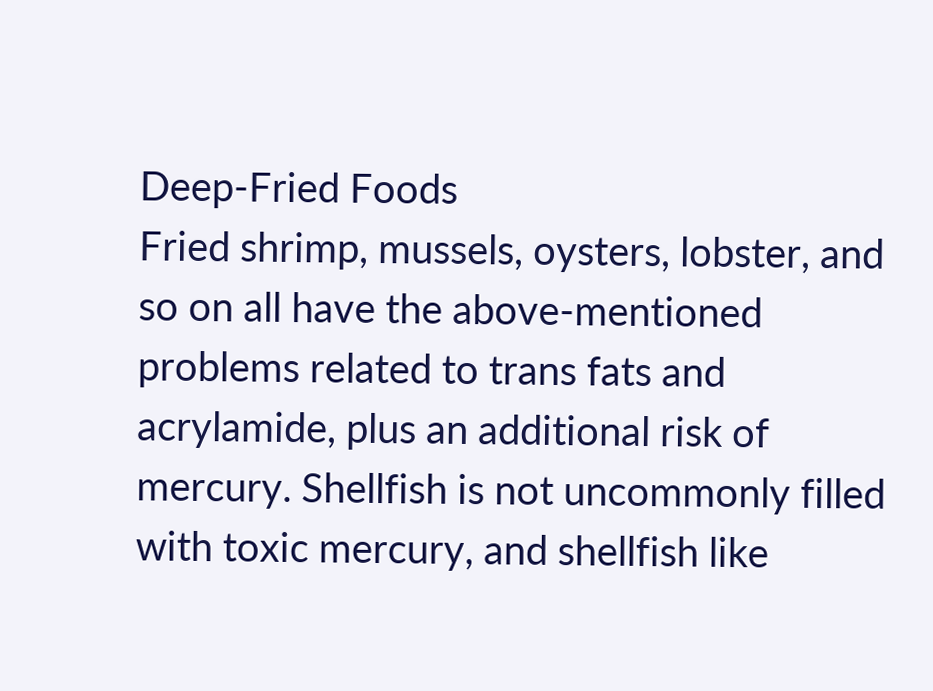Deep-Fried Foods
Fried shrimp, mussels, oysters, lobster, and so on all have the above-mentioned problems related to trans fats and acrylamide, plus an additional risk of mercury. Shellfish is not uncommonly filled with toxic mercury, and shellfish like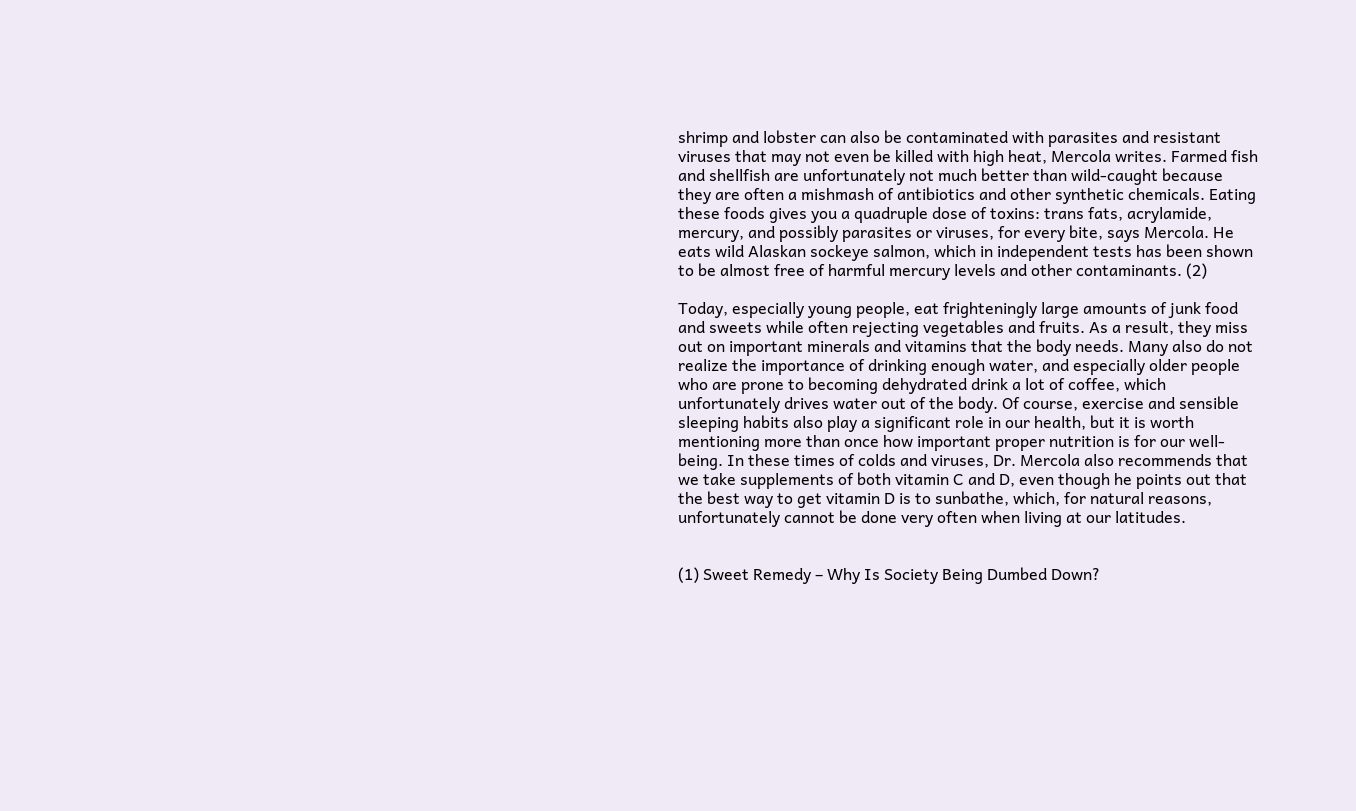shrimp and lobster can also be contaminated with parasites and resistant viruses that may not even be killed with high heat, Mercola writes. Farmed fish and shellfish are unfortunately not much better than wild-caught because they are often a mishmash of antibiotics and other synthetic chemicals. Eating these foods gives you a quadruple dose of toxins: trans fats, acrylamide, mercury, and possibly parasites or viruses, for every bite, says Mercola. He eats wild Alaskan sockeye salmon, which in independent tests has been shown to be almost free of harmful mercury levels and other contaminants. (2)

Today, especially young people, eat frighteningly large amounts of junk food and sweets while often rejecting vegetables and fruits. As a result, they miss out on important minerals and vitamins that the body needs. Many also do not realize the importance of drinking enough water, and especially older people who are prone to becoming dehydrated drink a lot of coffee, which unfortunately drives water out of the body. Of course, exercise and sensible sleeping habits also play a significant role in our health, but it is worth mentioning more than once how important proper nutrition is for our well-being. In these times of colds and viruses, Dr. Mercola also recommends that we take supplements of both vitamin C and D, even though he points out that the best way to get vitamin D is to sunbathe, which, for natural reasons, unfortunately cannot be done very often when living at our latitudes.


(1) Sweet Remedy – Why Is Society Being Dumbed Down?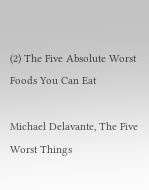(2) The Five Absolute Worst Foods You Can Eat

Michael Delavante, The Five Worst Things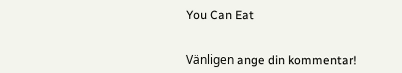You Can Eat


Vänligen ange din kommentar!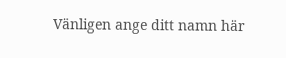Vänligen ange ditt namn här